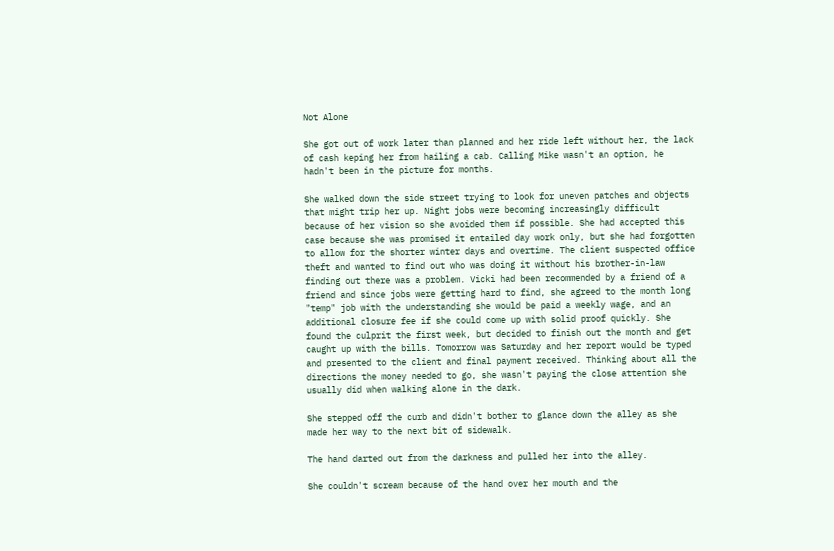Not Alone

She got out of work later than planned and her ride left without her, the lack of cash keping her from hailing a cab. Calling Mike wasn't an option, he hadn't been in the picture for months.

She walked down the side street trying to look for uneven patches and objects that might trip her up. Night jobs were becoming increasingly difficult because of her vision so she avoided them if possible. She had accepted this case because she was promised it entailed day work only, but she had forgotten to allow for the shorter winter days and overtime. The client suspected office theft and wanted to find out who was doing it without his brother-in-law finding out there was a problem. Vicki had been recommended by a friend of a friend and since jobs were getting hard to find, she agreed to the month long "temp" job with the understanding she would be paid a weekly wage, and an additional closure fee if she could come up with solid proof quickly. She found the culprit the first week, but decided to finish out the month and get caught up with the bills. Tomorrow was Saturday and her report would be typed and presented to the client and final payment received. Thinking about all the directions the money needed to go, she wasn't paying the close attention she usually did when walking alone in the dark.

She stepped off the curb and didn't bother to glance down the alley as she made her way to the next bit of sidewalk.

The hand darted out from the darkness and pulled her into the alley.

She couldn't scream because of the hand over her mouth and the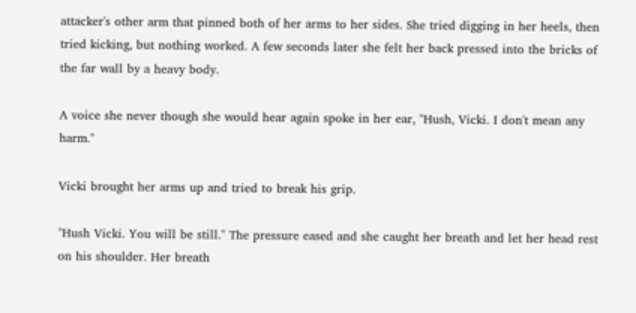attacker's other arm that pinned both of her arms to her sides. She tried digging in her heels, then tried kicking, but nothing worked. A few seconds later she felt her back pressed into the bricks of the far wall by a heavy body.

A voice she never though she would hear again spoke in her ear, "Hush, Vicki. I don't mean any harm."

Vicki brought her arms up and tried to break his grip.

"Hush Vicki. You will be still." The pressure eased and she caught her breath and let her head rest on his shoulder. Her breath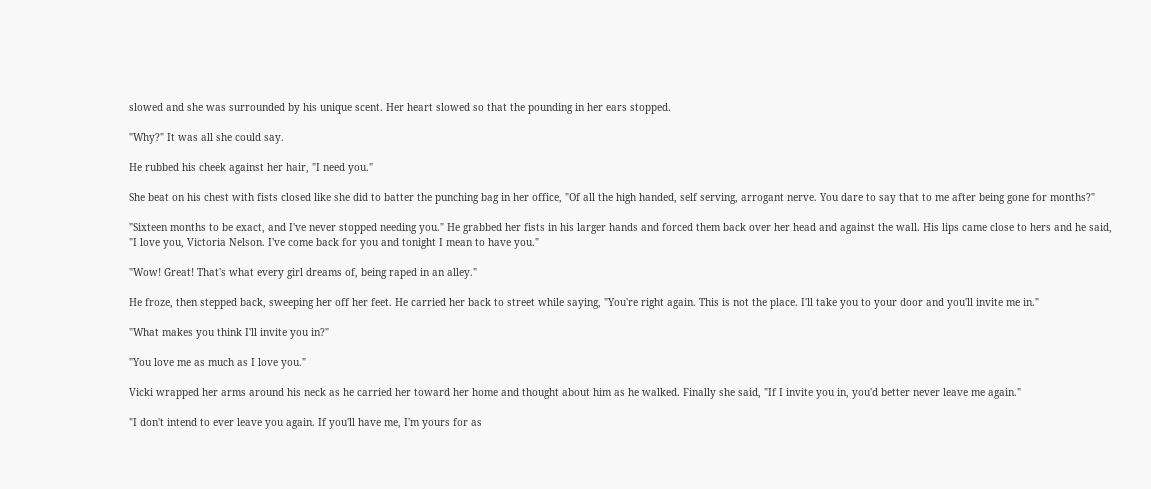slowed and she was surrounded by his unique scent. Her heart slowed so that the pounding in her ears stopped.

"Why?" It was all she could say.

He rubbed his cheek against her hair, "I need you."

She beat on his chest with fists closed like she did to batter the punching bag in her office, "Of all the high handed, self serving, arrogant nerve. You dare to say that to me after being gone for months?"

"Sixteen months to be exact, and I've never stopped needing you." He grabbed her fists in his larger hands and forced them back over her head and against the wall. His lips came close to hers and he said, "I love you, Victoria Nelson. I've come back for you and tonight I mean to have you."

"Wow! Great! That's what every girl dreams of, being raped in an alley."

He froze, then stepped back, sweeping her off her feet. He carried her back to street while saying, "You're right again. This is not the place. I'll take you to your door and you'll invite me in."

"What makes you think I'll invite you in?"

"You love me as much as I love you."

Vicki wrapped her arms around his neck as he carried her toward her home and thought about him as he walked. Finally she said, "If I invite you in, you'd better never leave me again."

"I don't intend to ever leave you again. If you'll have me, I'm yours for as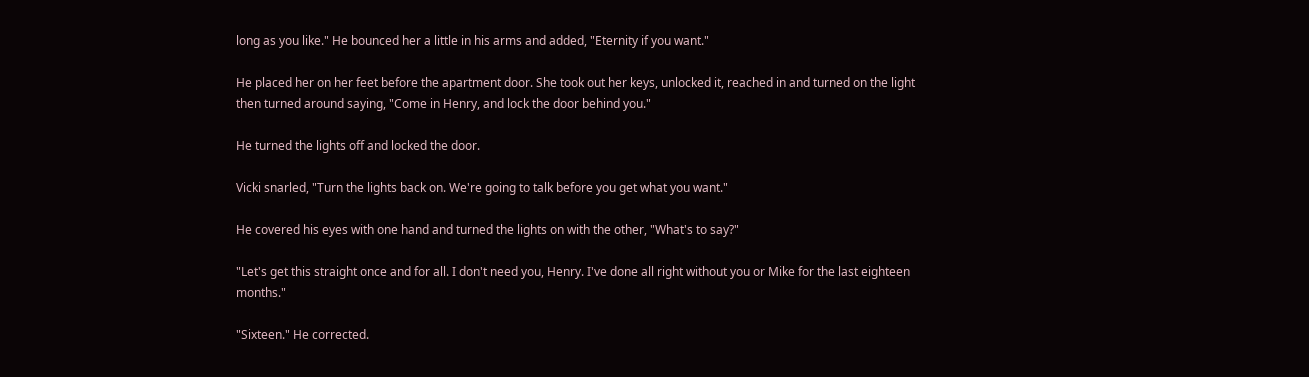long as you like." He bounced her a little in his arms and added, "Eternity if you want."

He placed her on her feet before the apartment door. She took out her keys, unlocked it, reached in and turned on the light then turned around saying, "Come in Henry, and lock the door behind you."

He turned the lights off and locked the door.

Vicki snarled, "Turn the lights back on. We're going to talk before you get what you want."

He covered his eyes with one hand and turned the lights on with the other, "What's to say?"

"Let's get this straight once and for all. I don't need you, Henry. I've done all right without you or Mike for the last eighteen months."

"Sixteen." He corrected.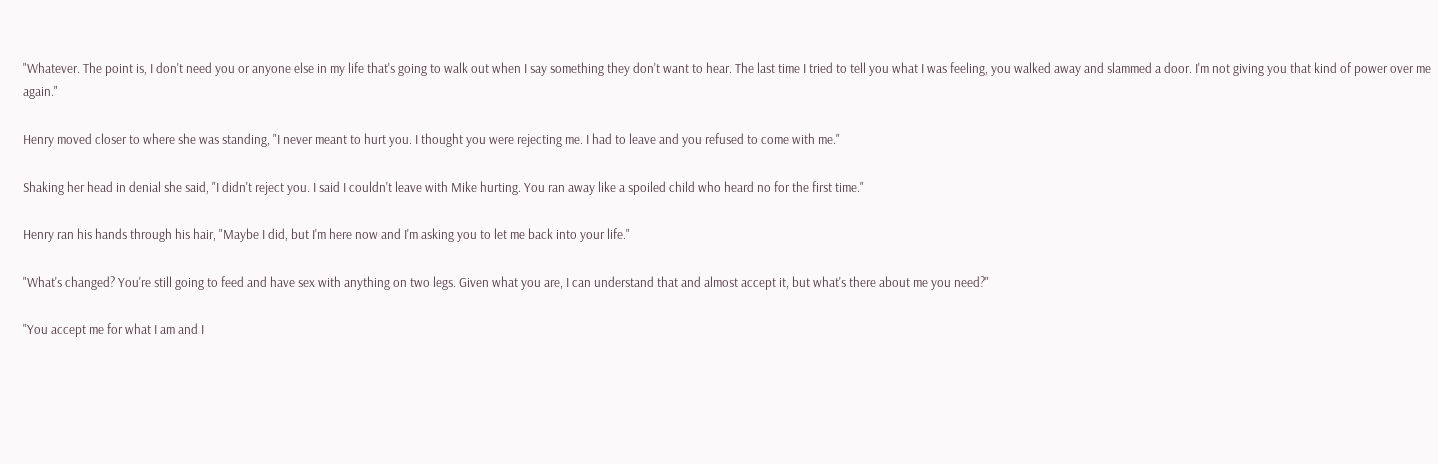"Whatever. The point is, I don't need you or anyone else in my life that's going to walk out when I say something they don't want to hear. The last time I tried to tell you what I was feeling, you walked away and slammed a door. I'm not giving you that kind of power over me again."

Henry moved closer to where she was standing, "I never meant to hurt you. I thought you were rejecting me. I had to leave and you refused to come with me."

Shaking her head in denial she said, "I didn't reject you. I said I couldn't leave with Mike hurting. You ran away like a spoiled child who heard no for the first time."

Henry ran his hands through his hair, "Maybe I did, but I'm here now and I'm asking you to let me back into your life."

"What's changed? You're still going to feed and have sex with anything on two legs. Given what you are, I can understand that and almost accept it, but what's there about me you need?"

"You accept me for what I am and I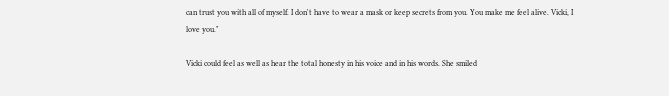can trust you with all of myself. I don't have to wear a mask or keep secrets from you. You make me feel alive. Vicki, I love you."

Vicki could feel as well as hear the total honesty in his voice and in his words. She smiled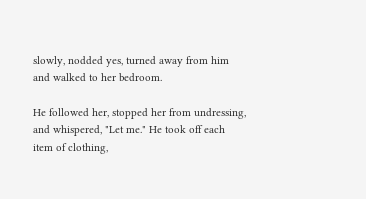slowly, nodded yes, turned away from him and walked to her bedroom.

He followed her, stopped her from undressing, and whispered, "Let me." He took off each item of clothing,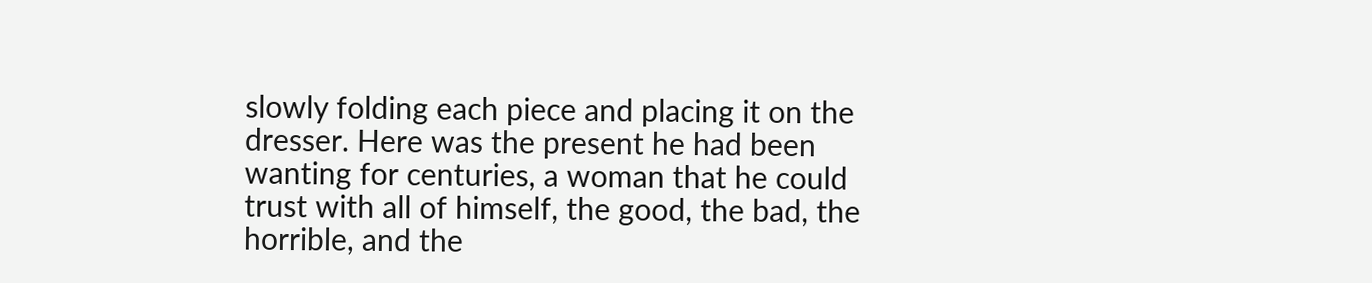slowly folding each piece and placing it on the dresser. Here was the present he had been wanting for centuries, a woman that he could trust with all of himself, the good, the bad, the horrible, and the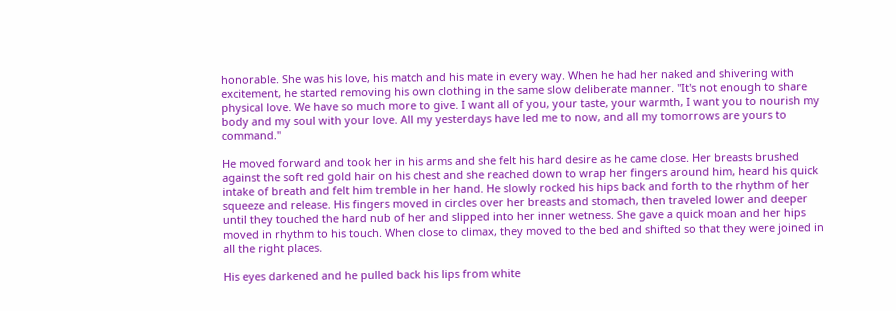honorable. She was his love, his match and his mate in every way. When he had her naked and shivering with excitement, he started removing his own clothing in the same slow deliberate manner. "It's not enough to share physical love. We have so much more to give. I want all of you, your taste, your warmth, I want you to nourish my body and my soul with your love. All my yesterdays have led me to now, and all my tomorrows are yours to command."

He moved forward and took her in his arms and she felt his hard desire as he came close. Her breasts brushed against the soft red gold hair on his chest and she reached down to wrap her fingers around him, heard his quick intake of breath and felt him tremble in her hand. He slowly rocked his hips back and forth to the rhythm of her squeeze and release. His fingers moved in circles over her breasts and stomach, then traveled lower and deeper until they touched the hard nub of her and slipped into her inner wetness. She gave a quick moan and her hips moved in rhythm to his touch. When close to climax, they moved to the bed and shifted so that they were joined in all the right places.

His eyes darkened and he pulled back his lips from white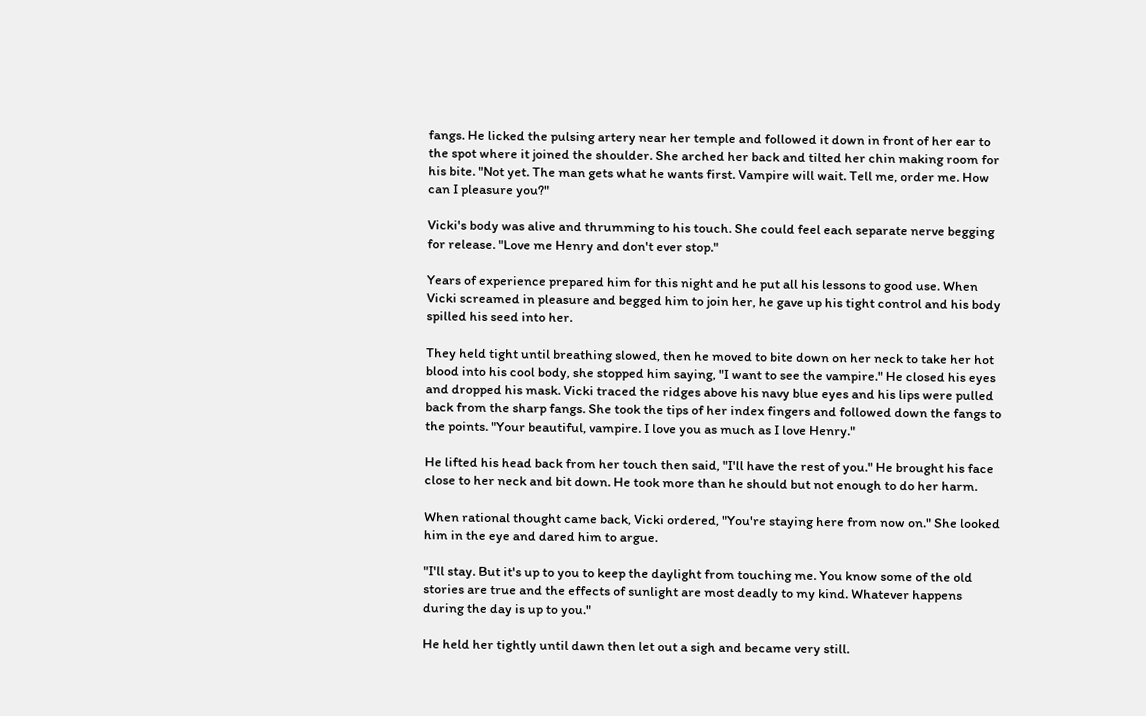fangs. He licked the pulsing artery near her temple and followed it down in front of her ear to the spot where it joined the shoulder. She arched her back and tilted her chin making room for his bite. "Not yet. The man gets what he wants first. Vampire will wait. Tell me, order me. How can I pleasure you?"

Vicki's body was alive and thrumming to his touch. She could feel each separate nerve begging for release. "Love me Henry and don't ever stop."

Years of experience prepared him for this night and he put all his lessons to good use. When Vicki screamed in pleasure and begged him to join her, he gave up his tight control and his body spilled his seed into her.

They held tight until breathing slowed, then he moved to bite down on her neck to take her hot blood into his cool body, she stopped him saying, "I want to see the vampire." He closed his eyes and dropped his mask. Vicki traced the ridges above his navy blue eyes and his lips were pulled back from the sharp fangs. She took the tips of her index fingers and followed down the fangs to the points. "Your beautiful, vampire. I love you as much as I love Henry."

He lifted his head back from her touch then said, "I'll have the rest of you." He brought his face close to her neck and bit down. He took more than he should but not enough to do her harm.

When rational thought came back, Vicki ordered, "You're staying here from now on." She looked him in the eye and dared him to argue.

"I'll stay. But it's up to you to keep the daylight from touching me. You know some of the old stories are true and the effects of sunlight are most deadly to my kind. Whatever happens during the day is up to you."

He held her tightly until dawn then let out a sigh and became very still.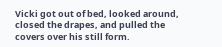Vicki got out of bed, looked around, closed the drapes, and pulled the covers over his still form.